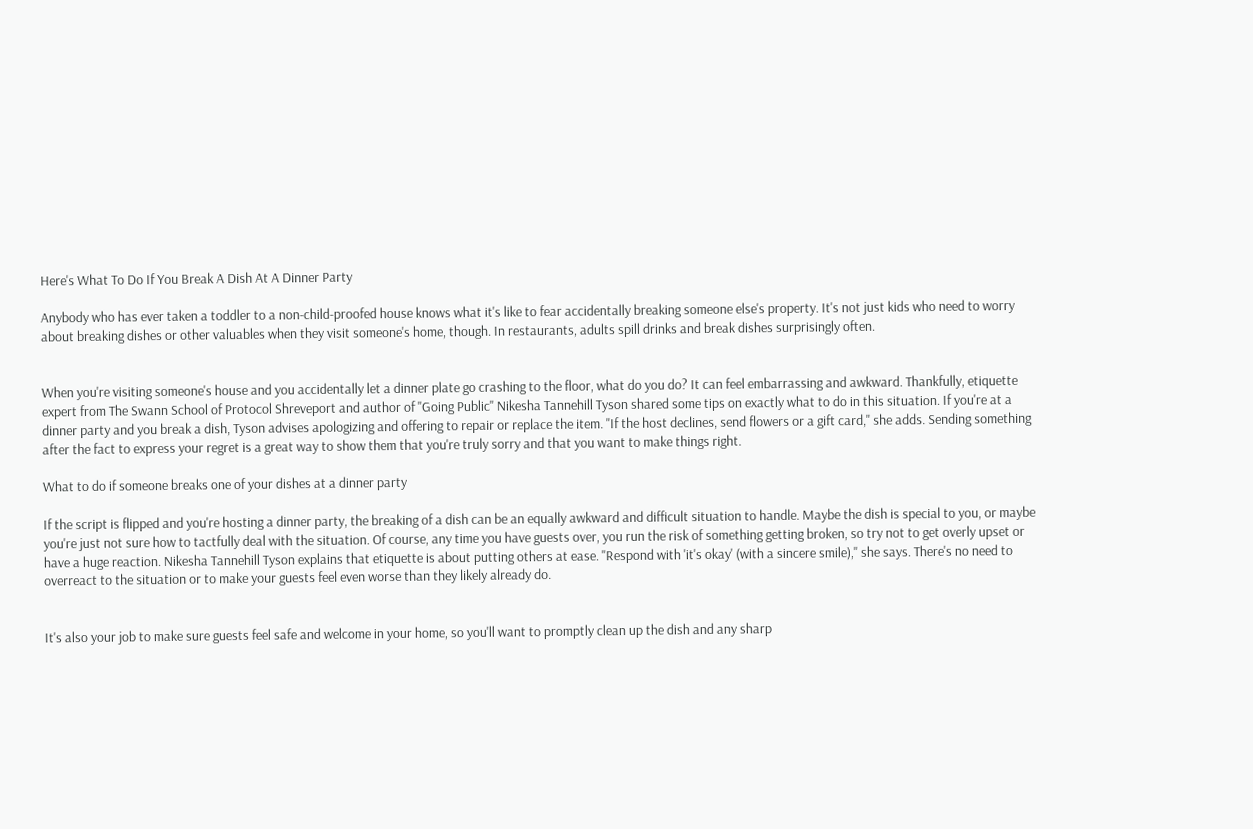Here's What To Do If You Break A Dish At A Dinner Party

Anybody who has ever taken a toddler to a non-child-proofed house knows what it's like to fear accidentally breaking someone else's property. It's not just kids who need to worry about breaking dishes or other valuables when they visit someone's home, though. In restaurants, adults spill drinks and break dishes surprisingly often.


When you're visiting someone's house and you accidentally let a dinner plate go crashing to the floor, what do you do? It can feel embarrassing and awkward. Thankfully, etiquette expert from The Swann School of Protocol Shreveport and author of "Going Public" Nikesha Tannehill Tyson shared some tips on exactly what to do in this situation. If you're at a dinner party and you break a dish, Tyson advises apologizing and offering to repair or replace the item. "If the host declines, send flowers or a gift card," she adds. Sending something after the fact to express your regret is a great way to show them that you're truly sorry and that you want to make things right.

What to do if someone breaks one of your dishes at a dinner party

If the script is flipped and you're hosting a dinner party, the breaking of a dish can be an equally awkward and difficult situation to handle. Maybe the dish is special to you, or maybe you're just not sure how to tactfully deal with the situation. Of course, any time you have guests over, you run the risk of something getting broken, so try not to get overly upset or have a huge reaction. Nikesha Tannehill Tyson explains that etiquette is about putting others at ease. "Respond with 'it's okay' (with a sincere smile)," she says. There's no need to overreact to the situation or to make your guests feel even worse than they likely already do.


It's also your job to make sure guests feel safe and welcome in your home, so you'll want to promptly clean up the dish and any sharp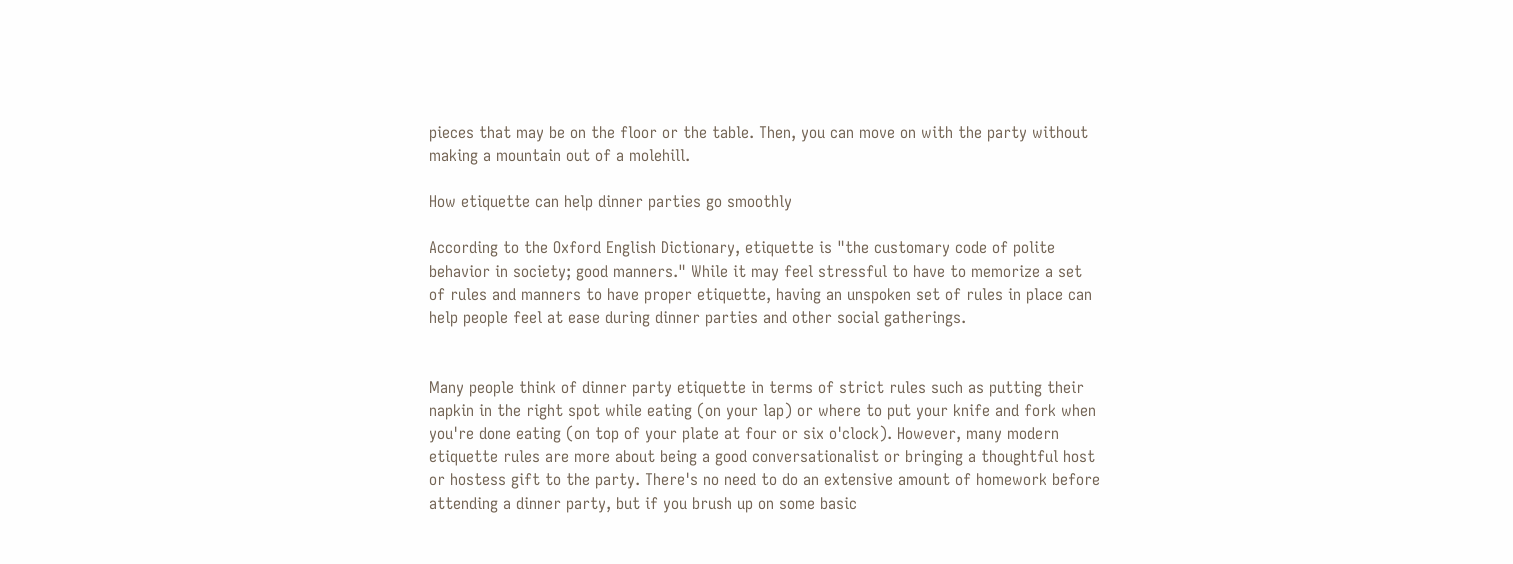pieces that may be on the floor or the table. Then, you can move on with the party without making a mountain out of a molehill.

How etiquette can help dinner parties go smoothly

According to the Oxford English Dictionary, etiquette is "the customary code of polite behavior in society; good manners." While it may feel stressful to have to memorize a set of rules and manners to have proper etiquette, having an unspoken set of rules in place can help people feel at ease during dinner parties and other social gatherings.


Many people think of dinner party etiquette in terms of strict rules such as putting their napkin in the right spot while eating (on your lap) or where to put your knife and fork when you're done eating (on top of your plate at four or six o'clock). However, many modern etiquette rules are more about being a good conversationalist or bringing a thoughtful host or hostess gift to the party. There's no need to do an extensive amount of homework before attending a dinner party, but if you brush up on some basic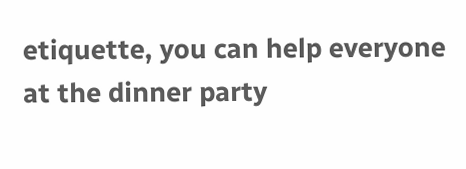etiquette, you can help everyone at the dinner party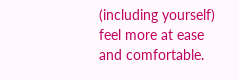(including yourself) feel more at ease and comfortable.